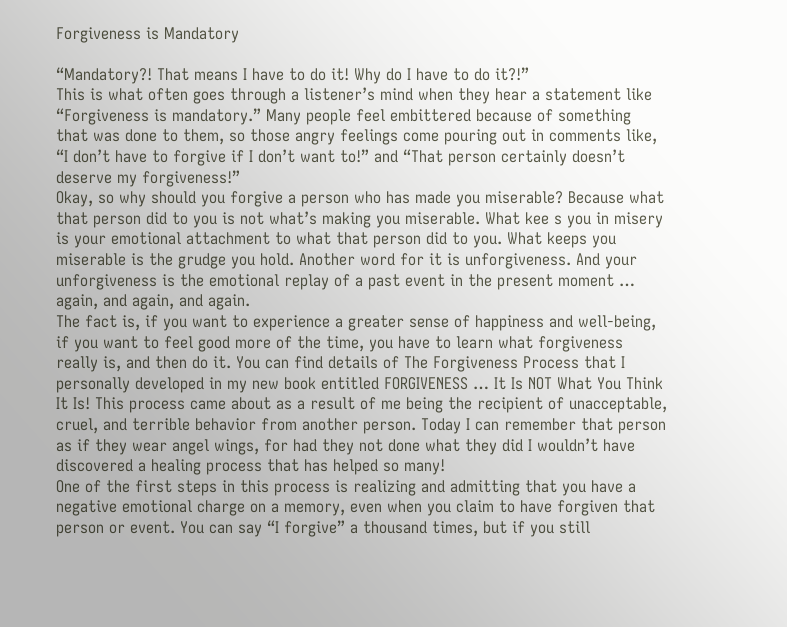Forgiveness is Mandatory

“Mandatory?! That means I have to do it! Why do I have to do it?!”
This is what often goes through a listener’s mind when they hear a statement like “Forgiveness is mandatory.” Many people feel embittered because of something that was done to them, so those angry feelings come pouring out in comments like, “I don’t have to forgive if I don’t want to!” and “That person certainly doesn’t deserve my forgiveness!”
Okay, so why should you forgive a person who has made you miserable? Because what that person did to you is not what’s making you miserable. What kee s you in misery is your emotional attachment to what that person did to you. What keeps you miserable is the grudge you hold. Another word for it is unforgiveness. And your unforgiveness is the emotional replay of a past event in the present moment … again, and again, and again.
The fact is, if you want to experience a greater sense of happiness and well-being, if you want to feel good more of the time, you have to learn what forgiveness really is, and then do it. You can find details of The Forgiveness Process that I personally developed in my new book entitled FORGIVENESS … It Is NOT What You Think It Is! This process came about as a result of me being the recipient of unacceptable, cruel, and terrible behavior from another person. Today I can remember that person as if they wear angel wings, for had they not done what they did I wouldn’t have discovered a healing process that has helped so many!
One of the first steps in this process is realizing and admitting that you have a negative emotional charge on a memory, even when you claim to have forgiven that person or event. You can say “I forgive” a thousand times, but if you still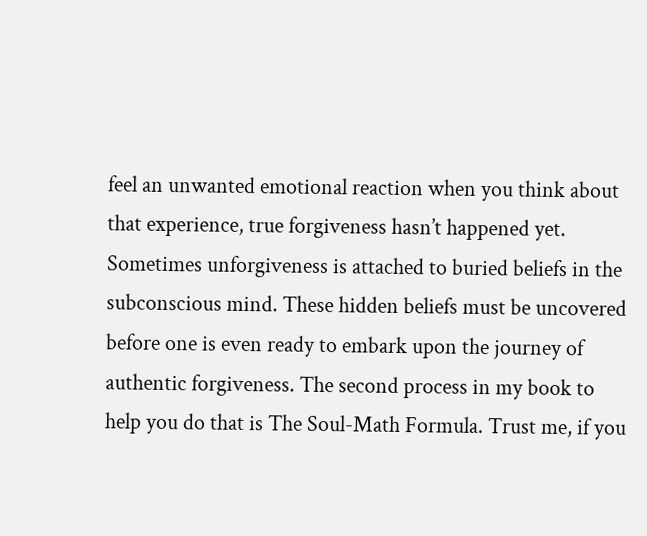feel an unwanted emotional reaction when you think about that experience, true forgiveness hasn’t happened yet.
Sometimes unforgiveness is attached to buried beliefs in the subconscious mind. These hidden beliefs must be uncovered before one is even ready to embark upon the journey of authentic forgiveness. The second process in my book to help you do that is The Soul-Math Formula. Trust me, if you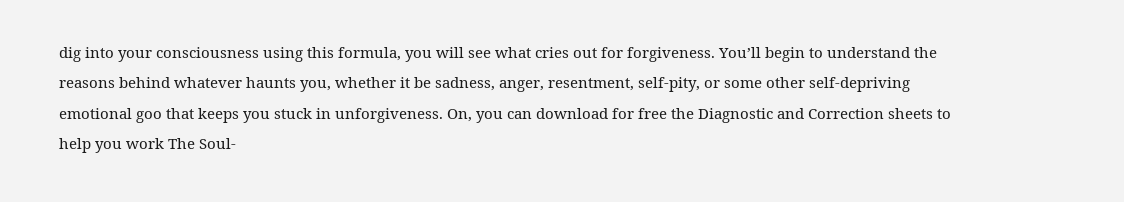dig into your consciousness using this formula, you will see what cries out for forgiveness. You’ll begin to understand the reasons behind whatever haunts you, whether it be sadness, anger, resentment, self-pity, or some other self-depriving emotional goo that keeps you stuck in unforgiveness. On, you can download for free the Diagnostic and Correction sheets to help you work The Soul-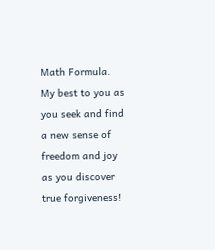Math Formula.
My best to you as you seek and find a new sense of freedom and joy as you discover true forgiveness!